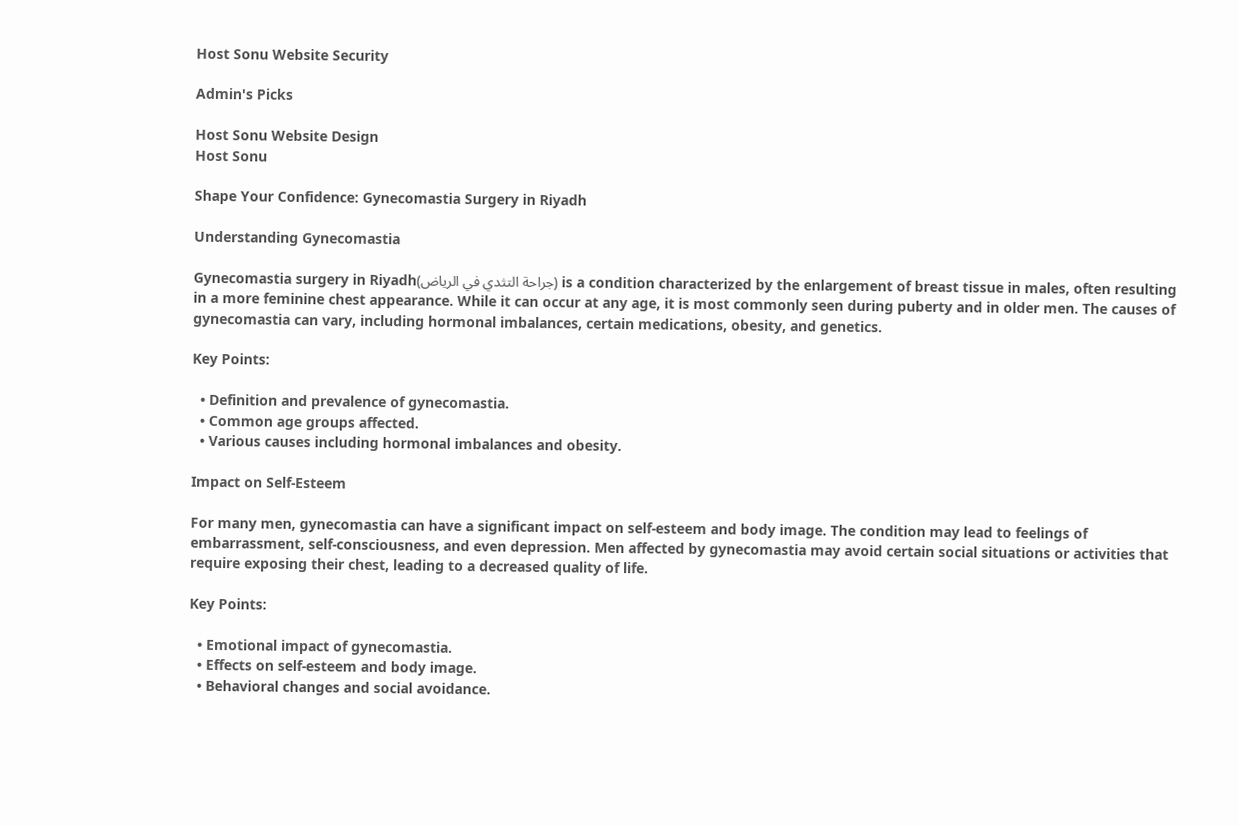Host Sonu Website Security

Admin's Picks

Host Sonu Website Design
Host Sonu

Shape Your Confidence: Gynecomastia Surgery in Riyadh

Understanding Gynecomastia

Gynecomastia surgery in Riyadh(جراحة التثدي في الرياض) is a condition characterized by the enlargement of breast tissue in males, often resulting in a more feminine chest appearance. While it can occur at any age, it is most commonly seen during puberty and in older men. The causes of gynecomastia can vary, including hormonal imbalances, certain medications, obesity, and genetics.

Key Points:

  • Definition and prevalence of gynecomastia.
  • Common age groups affected.
  • Various causes including hormonal imbalances and obesity.

Impact on Self-Esteem

For many men, gynecomastia can have a significant impact on self-esteem and body image. The condition may lead to feelings of embarrassment, self-consciousness, and even depression. Men affected by gynecomastia may avoid certain social situations or activities that require exposing their chest, leading to a decreased quality of life.

Key Points:

  • Emotional impact of gynecomastia.
  • Effects on self-esteem and body image.
  • Behavioral changes and social avoidance.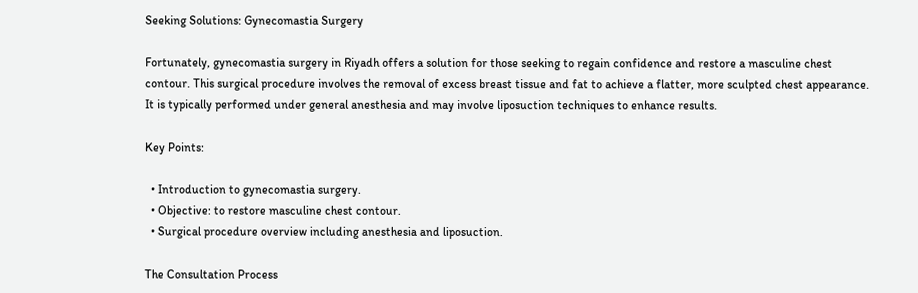Seeking Solutions: Gynecomastia Surgery

Fortunately, gynecomastia surgery in Riyadh offers a solution for those seeking to regain confidence and restore a masculine chest contour. This surgical procedure involves the removal of excess breast tissue and fat to achieve a flatter, more sculpted chest appearance. It is typically performed under general anesthesia and may involve liposuction techniques to enhance results.

Key Points:

  • Introduction to gynecomastia surgery.
  • Objective: to restore masculine chest contour.
  • Surgical procedure overview including anesthesia and liposuction.

The Consultation Process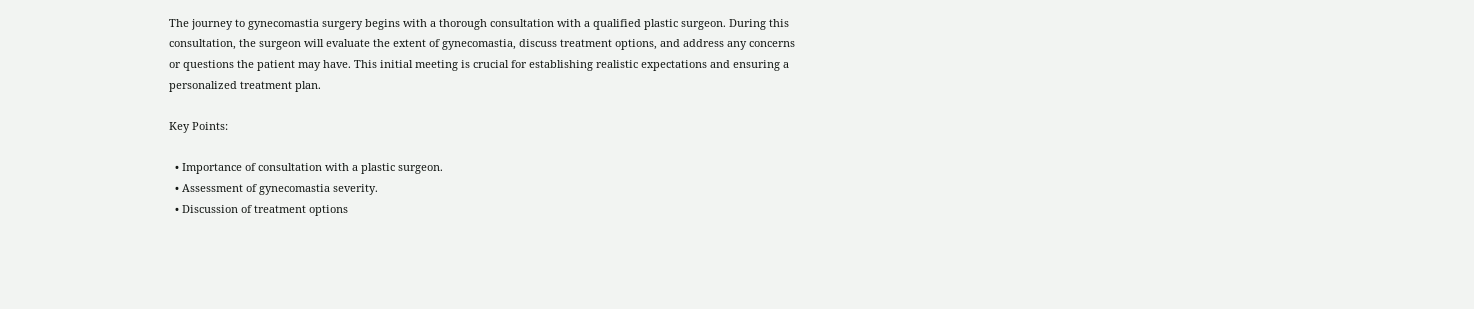The journey to gynecomastia surgery begins with a thorough consultation with a qualified plastic surgeon. During this consultation, the surgeon will evaluate the extent of gynecomastia, discuss treatment options, and address any concerns or questions the patient may have. This initial meeting is crucial for establishing realistic expectations and ensuring a personalized treatment plan.

Key Points:

  • Importance of consultation with a plastic surgeon.
  • Assessment of gynecomastia severity.
  • Discussion of treatment options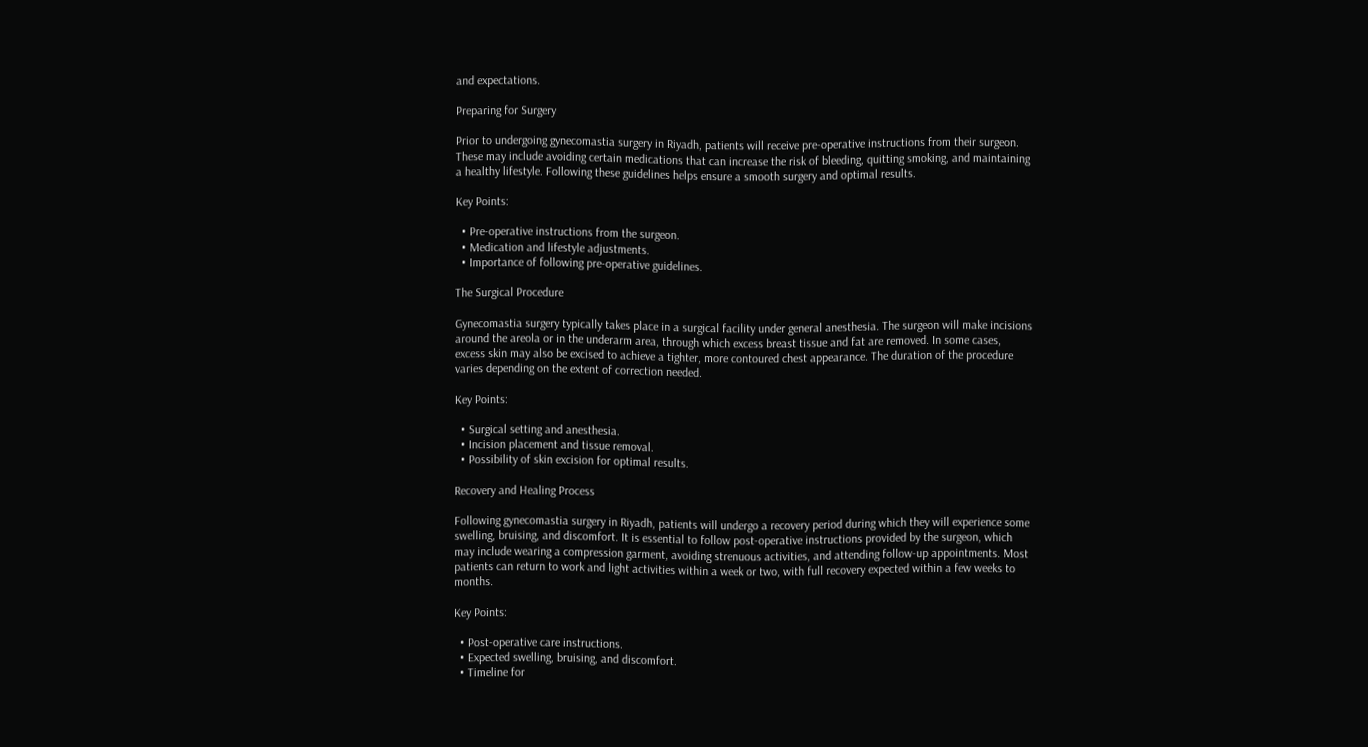and expectations.

Preparing for Surgery

Prior to undergoing gynecomastia surgery in Riyadh, patients will receive pre-operative instructions from their surgeon. These may include avoiding certain medications that can increase the risk of bleeding, quitting smoking, and maintaining a healthy lifestyle. Following these guidelines helps ensure a smooth surgery and optimal results.

Key Points:

  • Pre-operative instructions from the surgeon.
  • Medication and lifestyle adjustments.
  • Importance of following pre-operative guidelines.

The Surgical Procedure

Gynecomastia surgery typically takes place in a surgical facility under general anesthesia. The surgeon will make incisions around the areola or in the underarm area, through which excess breast tissue and fat are removed. In some cases, excess skin may also be excised to achieve a tighter, more contoured chest appearance. The duration of the procedure varies depending on the extent of correction needed.

Key Points:

  • Surgical setting and anesthesia.
  • Incision placement and tissue removal.
  • Possibility of skin excision for optimal results.

Recovery and Healing Process

Following gynecomastia surgery in Riyadh, patients will undergo a recovery period during which they will experience some swelling, bruising, and discomfort. It is essential to follow post-operative instructions provided by the surgeon, which may include wearing a compression garment, avoiding strenuous activities, and attending follow-up appointments. Most patients can return to work and light activities within a week or two, with full recovery expected within a few weeks to months.

Key Points:

  • Post-operative care instructions.
  • Expected swelling, bruising, and discomfort.
  • Timeline for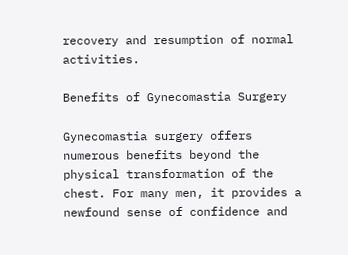recovery and resumption of normal activities.

Benefits of Gynecomastia Surgery

Gynecomastia surgery offers numerous benefits beyond the physical transformation of the chest. For many men, it provides a newfound sense of confidence and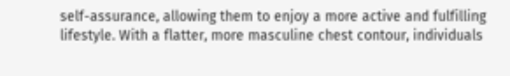self-assurance, allowing them to enjoy a more active and fulfilling lifestyle. With a flatter, more masculine chest contour, individuals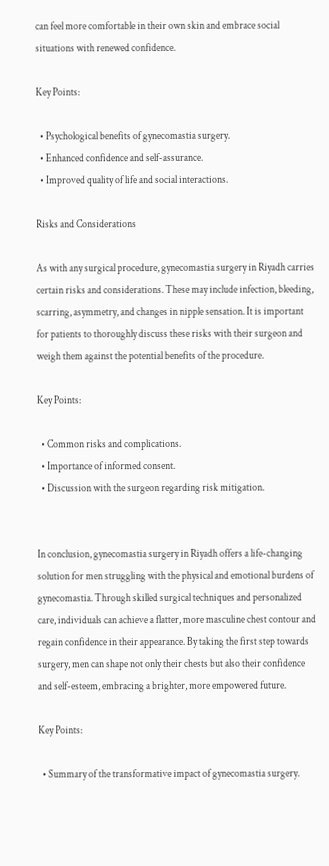can feel more comfortable in their own skin and embrace social situations with renewed confidence.

Key Points:

  • Psychological benefits of gynecomastia surgery.
  • Enhanced confidence and self-assurance.
  • Improved quality of life and social interactions.

Risks and Considerations

As with any surgical procedure, gynecomastia surgery in Riyadh carries certain risks and considerations. These may include infection, bleeding, scarring, asymmetry, and changes in nipple sensation. It is important for patients to thoroughly discuss these risks with their surgeon and weigh them against the potential benefits of the procedure.

Key Points:

  • Common risks and complications.
  • Importance of informed consent.
  • Discussion with the surgeon regarding risk mitigation.


In conclusion, gynecomastia surgery in Riyadh offers a life-changing solution for men struggling with the physical and emotional burdens of gynecomastia. Through skilled surgical techniques and personalized care, individuals can achieve a flatter, more masculine chest contour and regain confidence in their appearance. By taking the first step towards surgery, men can shape not only their chests but also their confidence and self-esteem, embracing a brighter, more empowered future.

Key Points:

  • Summary of the transformative impact of gynecomastia surgery.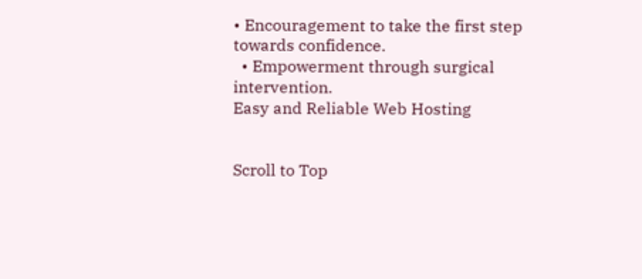• Encouragement to take the first step towards confidence.
  • Empowerment through surgical intervention.
Easy and Reliable Web Hosting


Scroll to Top